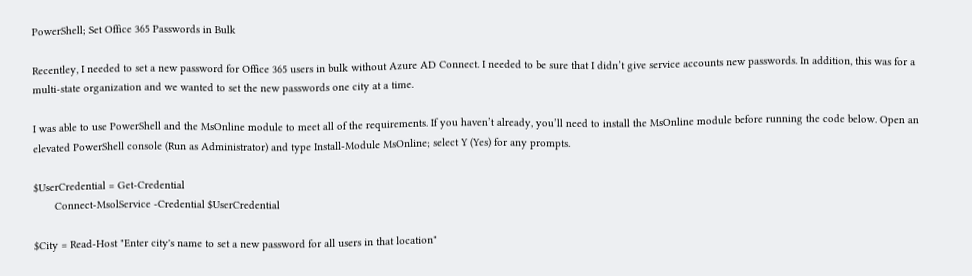PowerShell; Set Office 365 Passwords in Bulk

Recentley, I needed to set a new password for Office 365 users in bulk without Azure AD Connect. I needed to be sure that I didn’t give service accounts new passwords. In addition, this was for a multi-state organization and we wanted to set the new passwords one city at a time.

I was able to use PowerShell and the MsOnline module to meet all of the requirements. If you haven’t already, you’ll need to install the MsOnline module before running the code below. Open an elevated PowerShell console (Run as Administrator) and type Install-Module MsOnline; select Y (Yes) for any prompts.

$UserCredential = Get-Credential
       Connect-MsolService -Credential $UserCredential

$City = Read-Host "Enter city's name to set a new password for all users in that location"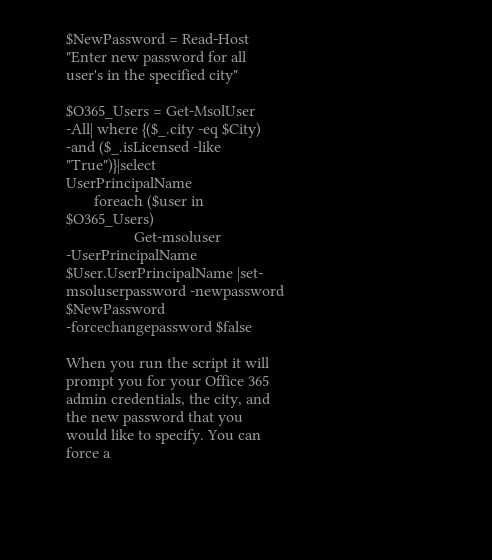$NewPassword = Read-Host "Enter new password for all user's in the specified city"

$O365_Users = Get-MsolUser -All| where {($_.city -eq $City) -and ($_.isLicensed -like "True")}|select UserPrincipalName
       foreach ($user in $O365_Users)
                 Get-msoluser -UserPrincipalName $User.UserPrincipalName |set-msoluserpassword -newpassword $NewPassword -forcechangepassword $false

When you run the script it will prompt you for your Office 365 admin credentials, the city, and the new password that you would like to specify. You can force a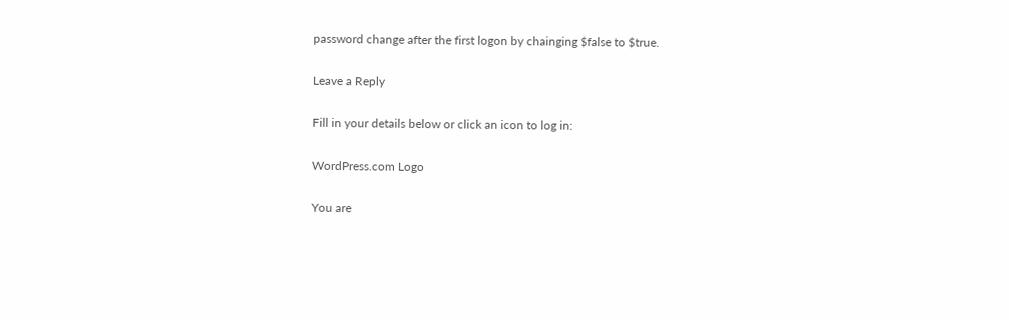password change after the first logon by chainging $false to $true.

Leave a Reply

Fill in your details below or click an icon to log in:

WordPress.com Logo

You are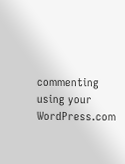commenting using your WordPress.com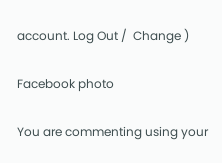account. Log Out /  Change )

Facebook photo

You are commenting using your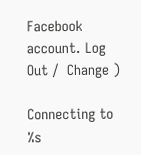Facebook account. Log Out /  Change )

Connecting to %s